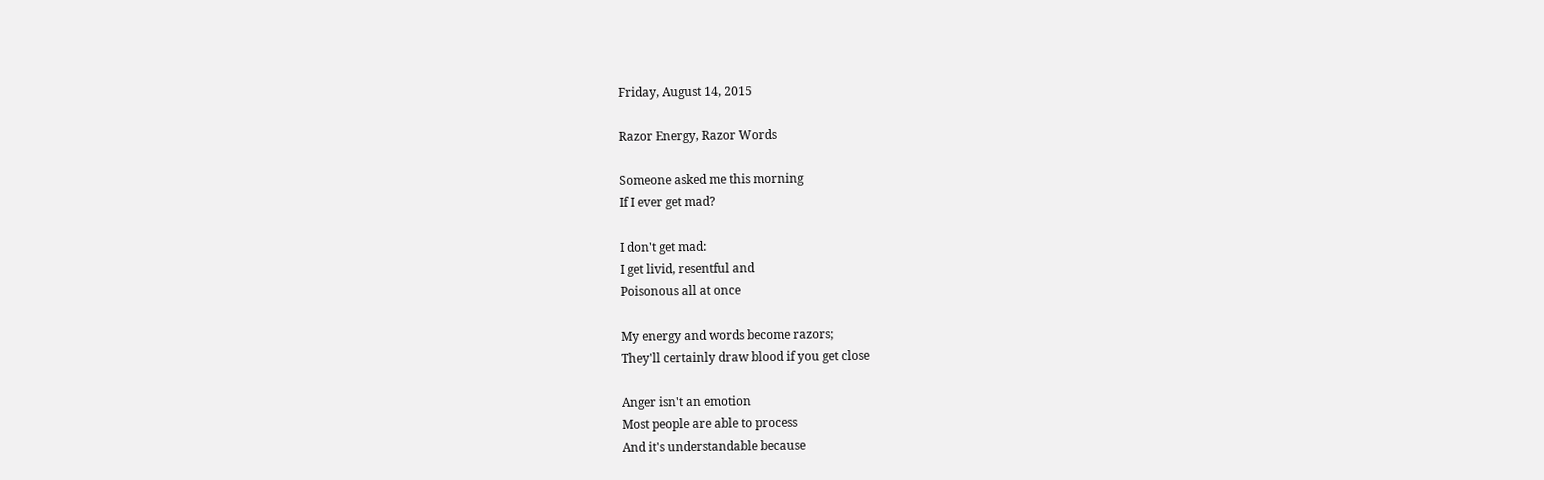Friday, August 14, 2015

Razor Energy, Razor Words

Someone asked me this morning
If I ever get mad?

I don't get mad:
I get livid, resentful and
Poisonous all at once

My energy and words become razors;
They'll certainly draw blood if you get close

Anger isn't an emotion
Most people are able to process
And it's understandable because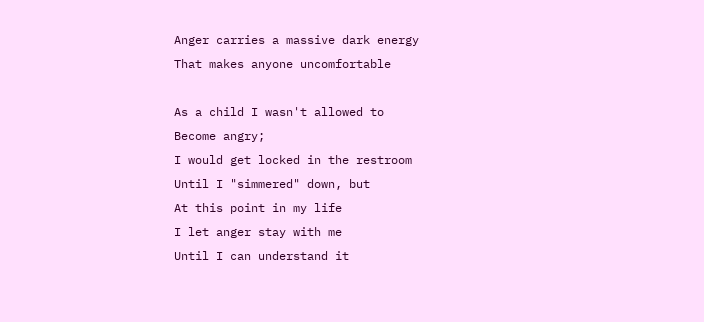Anger carries a massive dark energy
That makes anyone uncomfortable

As a child I wasn't allowed to
Become angry;
I would get locked in the restroom
Until I "simmered" down, but
At this point in my life
I let anger stay with me
Until I can understand it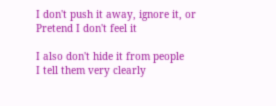I don't push it away, ignore it, or
Pretend I don't feel it

I also don't hide it from people
I tell them very clearly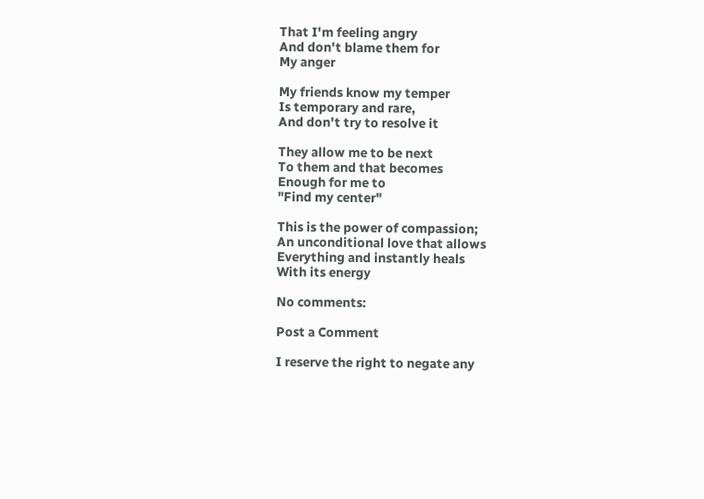That I'm feeling angry
And don't blame them for
My anger

My friends know my temper
Is temporary and rare,
And don't try to resolve it

They allow me to be next
To them and that becomes
Enough for me to
"Find my center"

This is the power of compassion;
An unconditional love that allows
Everything and instantly heals
With its energy

No comments:

Post a Comment

I reserve the right to negate any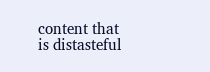content that is distasteful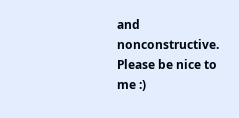and nonconstructive. Please be nice to me :)